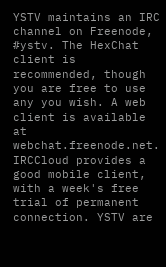YSTV maintains an IRC channel on Freenode, #ystv. The HexChat client is recommended, though you are free to use any you wish. A web client is available at webchat.freenode.net. IRCCloud provides a good mobile client, with a week's free trial of permanent connection. YSTV are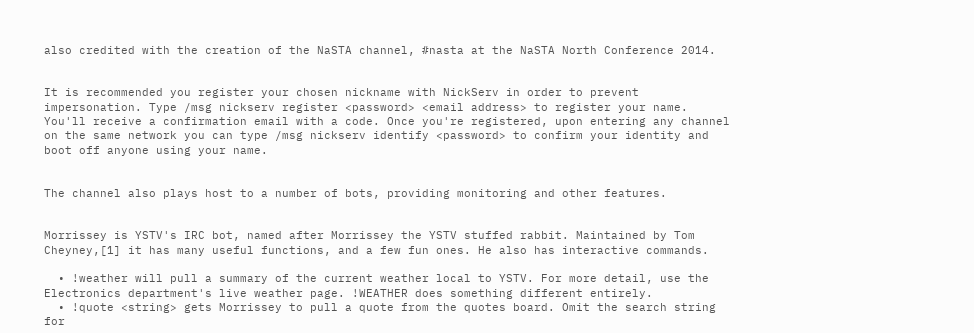also credited with the creation of the NaSTA channel, #nasta at the NaSTA North Conference 2014.


It is recommended you register your chosen nickname with NickServ in order to prevent impersonation. Type /msg nickserv register <password> <email address> to register your name. You'll receive a confirmation email with a code. Once you're registered, upon entering any channel on the same network you can type /msg nickserv identify <password> to confirm your identity and boot off anyone using your name.


The channel also plays host to a number of bots, providing monitoring and other features.


Morrissey is YSTV's IRC bot, named after Morrissey the YSTV stuffed rabbit. Maintained by Tom Cheyney,[1] it has many useful functions, and a few fun ones. He also has interactive commands.

  • !weather will pull a summary of the current weather local to YSTV. For more detail, use the Electronics department's live weather page. !WEATHER does something different entirely.
  • !quote <string> gets Morrissey to pull a quote from the quotes board. Omit the search string for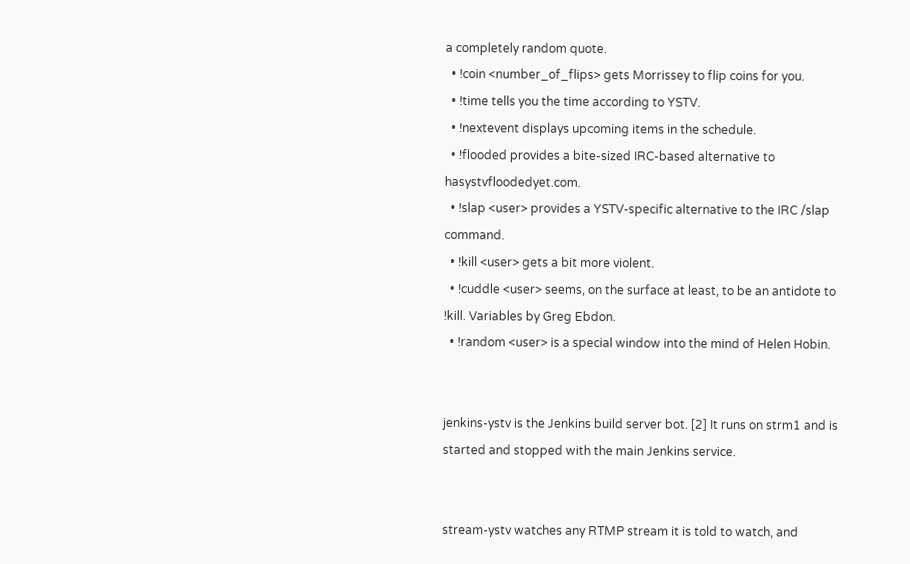a completely random quote.
  • !coin <number_of_flips> gets Morrissey to flip coins for you.
  • !time tells you the time according to YSTV.
  • !nextevent displays upcoming items in the schedule.
  • !flooded provides a bite-sized IRC-based alternative to hasystvfloodedyet.com.
  • !slap <user> provides a YSTV-specific alternative to the IRC /slap command.
  • !kill <user> gets a bit more violent.
  • !cuddle <user> seems, on the surface at least, to be an antidote to !kill. Variables by Greg Ebdon.
  • !random <user> is a special window into the mind of Helen Hobin.


jenkins-ystv is the Jenkins build server bot. [2] It runs on strm1 and is started and stopped with the main Jenkins service.


stream-ystv watches any RTMP stream it is told to watch, and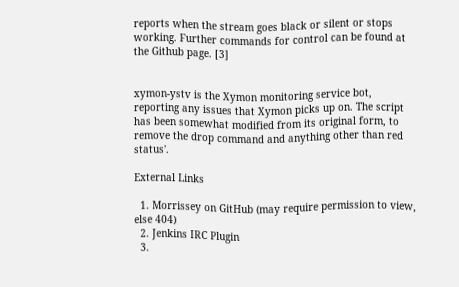reports when the stream goes black or silent or stops working. Further commands for control can be found at the Github page. [3]


xymon-ystv is the Xymon monitoring service bot, reporting any issues that Xymon picks up on. The script has been somewhat modified from its original form, to remove the drop command and anything other than red status'.

External Links

  1. Morrissey on GitHub (may require permission to view, else 404)
  2. Jenkins IRC Plugin
  3.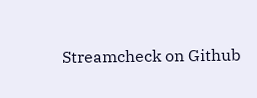Streamcheck on Github